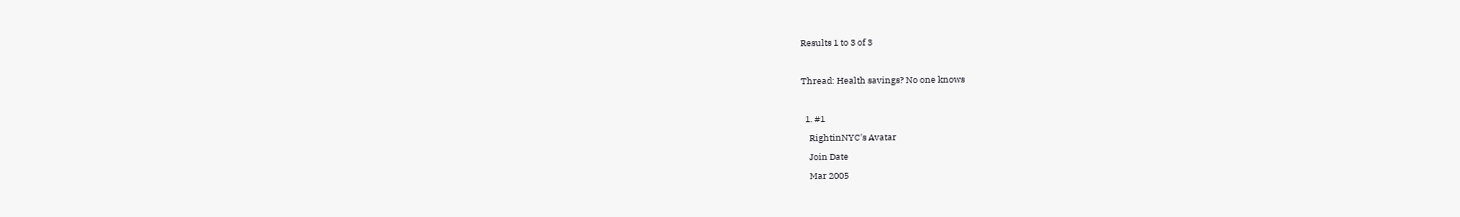Results 1 to 3 of 3

Thread: Health savings? No one knows

  1. #1
    RightinNYC's Avatar
    Join Date
    Mar 2005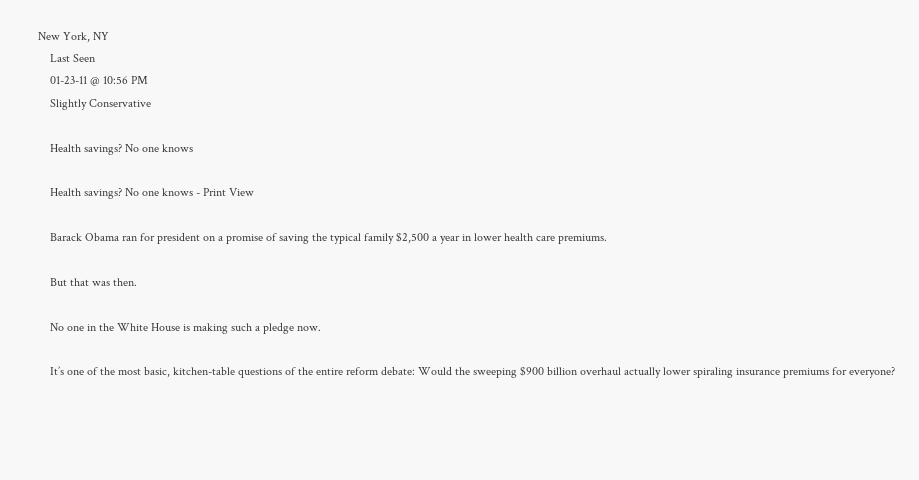New York, NY
    Last Seen
    01-23-11 @ 10:56 PM
    Slightly Conservative

    Health savings? No one knows

    Health savings? No one knows - Print View

    Barack Obama ran for president on a promise of saving the typical family $2,500 a year in lower health care premiums.

    But that was then.

    No one in the White House is making such a pledge now.

    It’s one of the most basic, kitchen-table questions of the entire reform debate: Would the sweeping $900 billion overhaul actually lower spiraling insurance premiums for everyone?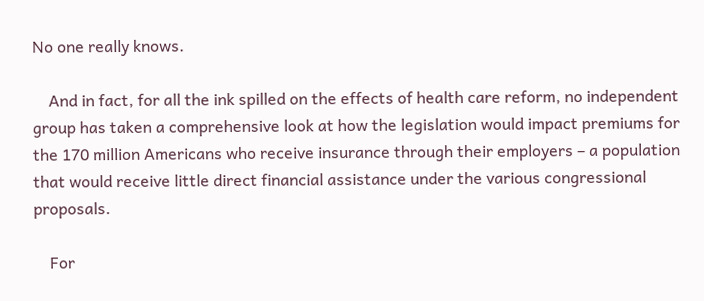No one really knows.

    And in fact, for all the ink spilled on the effects of health care reform, no independent group has taken a comprehensive look at how the legislation would impact premiums for the 170 million Americans who receive insurance through their employers – a population that would receive little direct financial assistance under the various congressional proposals.

    For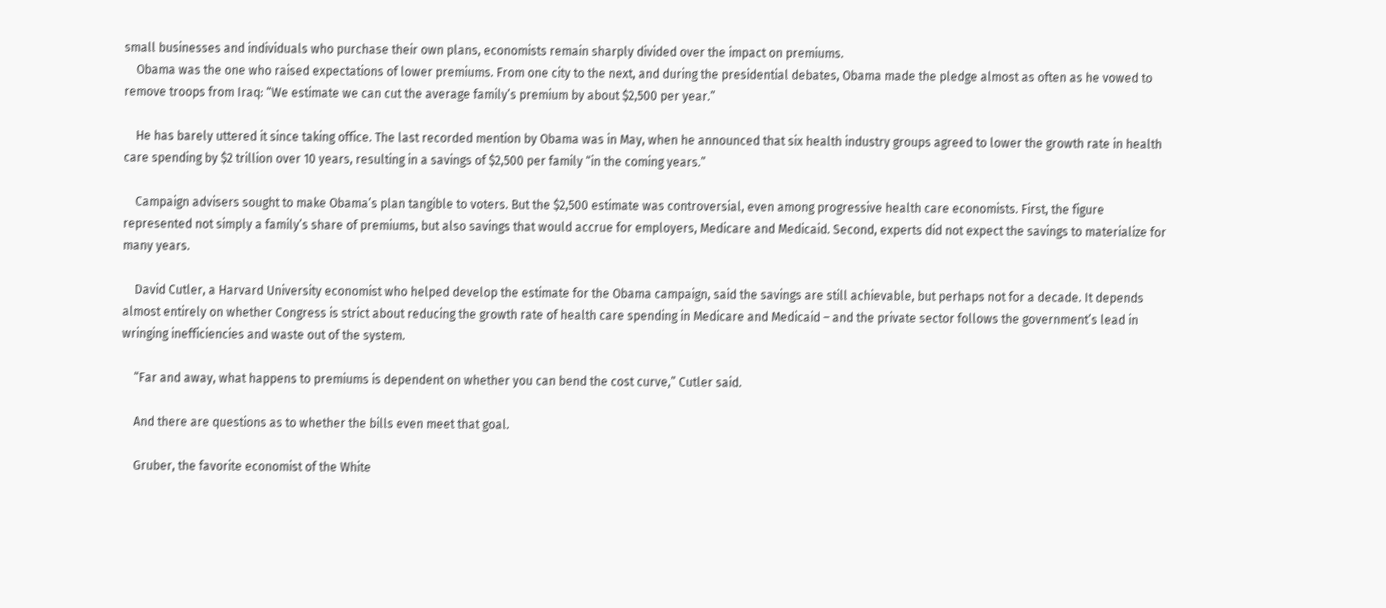small businesses and individuals who purchase their own plans, economists remain sharply divided over the impact on premiums.
    Obama was the one who raised expectations of lower premiums. From one city to the next, and during the presidential debates, Obama made the pledge almost as often as he vowed to remove troops from Iraq: “We estimate we can cut the average family’s premium by about $2,500 per year.”

    He has barely uttered it since taking office. The last recorded mention by Obama was in May, when he announced that six health industry groups agreed to lower the growth rate in health care spending by $2 trillion over 10 years, resulting in a savings of $2,500 per family “in the coming years.”

    Campaign advisers sought to make Obama’s plan tangible to voters. But the $2,500 estimate was controversial, even among progressive health care economists. First, the figure represented not simply a family’s share of premiums, but also savings that would accrue for employers, Medicare and Medicaid. Second, experts did not expect the savings to materialize for many years.

    David Cutler, a Harvard University economist who helped develop the estimate for the Obama campaign, said the savings are still achievable, but perhaps not for a decade. It depends almost entirely on whether Congress is strict about reducing the growth rate of health care spending in Medicare and Medicaid – and the private sector follows the government’s lead in wringing inefficiencies and waste out of the system.

    “Far and away, what happens to premiums is dependent on whether you can bend the cost curve,” Cutler said.

    And there are questions as to whether the bills even meet that goal.

    Gruber, the favorite economist of the White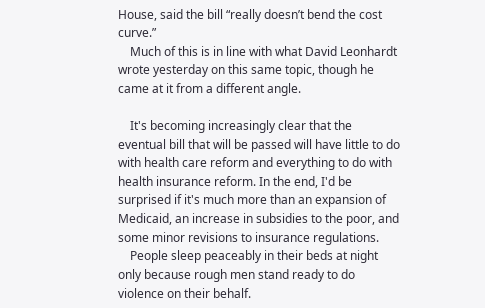House, said the bill “really doesn’t bend the cost curve.”
    Much of this is in line with what David Leonhardt wrote yesterday on this same topic, though he came at it from a different angle.

    It's becoming increasingly clear that the eventual bill that will be passed will have little to do with health care reform and everything to do with health insurance reform. In the end, I'd be surprised if it's much more than an expansion of Medicaid, an increase in subsidies to the poor, and some minor revisions to insurance regulations.
    People sleep peaceably in their beds at night only because rough men stand ready to do violence on their behalf.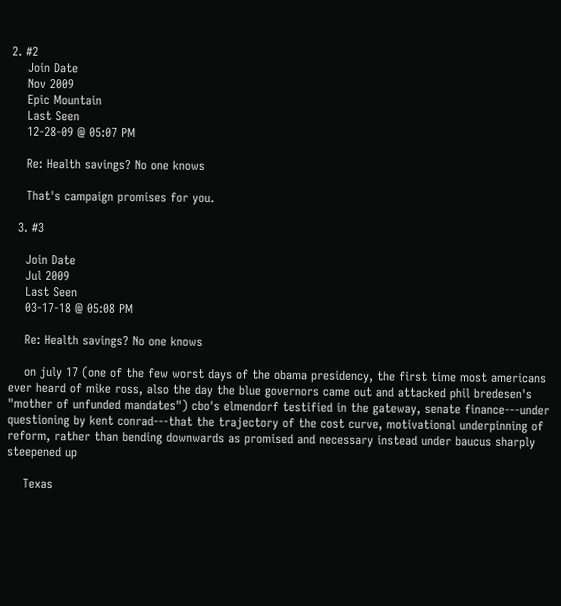2. #2
    Join Date
    Nov 2009
    Epic Mountain
    Last Seen
    12-28-09 @ 05:07 PM

    Re: Health savings? No one knows

    That's campaign promises for you.

  3. #3

    Join Date
    Jul 2009
    Last Seen
    03-17-18 @ 05:08 PM

    Re: Health savings? No one knows

    on july 17 (one of the few worst days of the obama presidency, the first time most americans ever heard of mike ross, also the day the blue governors came out and attacked phil bredesen's "mother of unfunded mandates") cbo's elmendorf testified in the gateway, senate finance---under questioning by kent conrad---that the trajectory of the cost curve, motivational underpinning of reform, rather than bending downwards as promised and necessary instead under baucus sharply steepened up

    Texas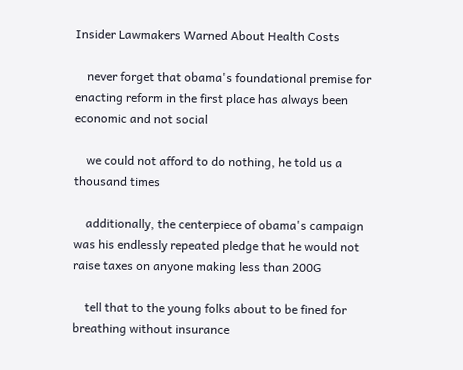Insider Lawmakers Warned About Health Costs

    never forget that obama's foundational premise for enacting reform in the first place has always been economic and not social

    we could not afford to do nothing, he told us a thousand times

    additionally, the centerpiece of obama's campaign was his endlessly repeated pledge that he would not raise taxes on anyone making less than 200G

    tell that to the young folks about to be fined for breathing without insurance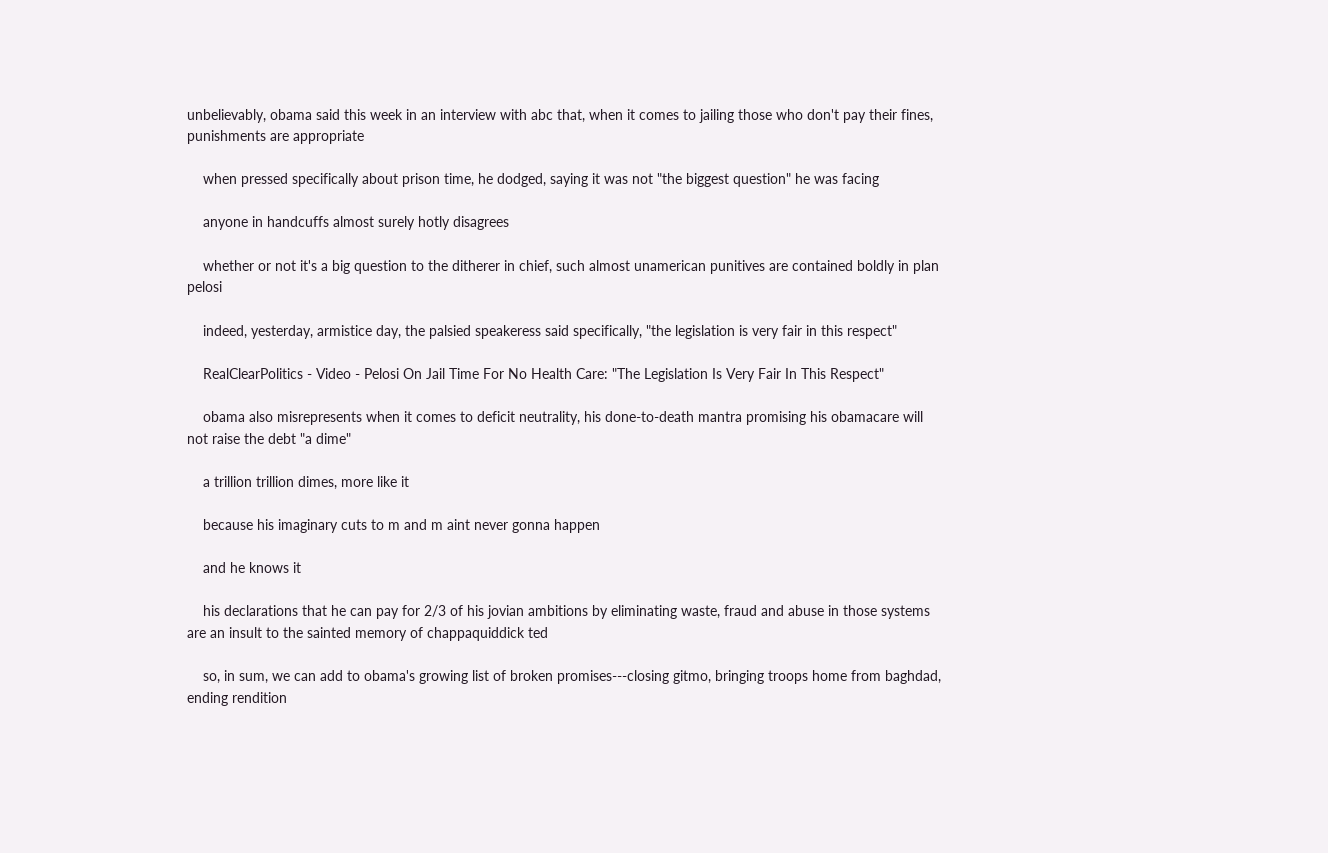unbelievably, obama said this week in an interview with abc that, when it comes to jailing those who don't pay their fines, punishments are appropriate

    when pressed specifically about prison time, he dodged, saying it was not "the biggest question" he was facing

    anyone in handcuffs almost surely hotly disagrees

    whether or not it's a big question to the ditherer in chief, such almost unamerican punitives are contained boldly in plan pelosi

    indeed, yesterday, armistice day, the palsied speakeress said specifically, "the legislation is very fair in this respect"

    RealClearPolitics - Video - Pelosi On Jail Time For No Health Care: "The Legislation Is Very Fair In This Respect"

    obama also misrepresents when it comes to deficit neutrality, his done-to-death mantra promising his obamacare will not raise the debt "a dime"

    a trillion trillion dimes, more like it

    because his imaginary cuts to m and m aint never gonna happen

    and he knows it

    his declarations that he can pay for 2/3 of his jovian ambitions by eliminating waste, fraud and abuse in those systems are an insult to the sainted memory of chappaquiddick ted

    so, in sum, we can add to obama's growing list of broken promises---closing gitmo, bringing troops home from baghdad, ending rendition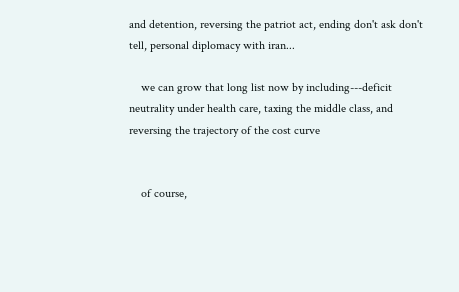and detention, reversing the patriot act, ending don't ask don't tell, personal diplomacy with iran...

    we can grow that long list now by including---deficit neutrality under health care, taxing the middle class, and reversing the trajectory of the cost curve


    of course,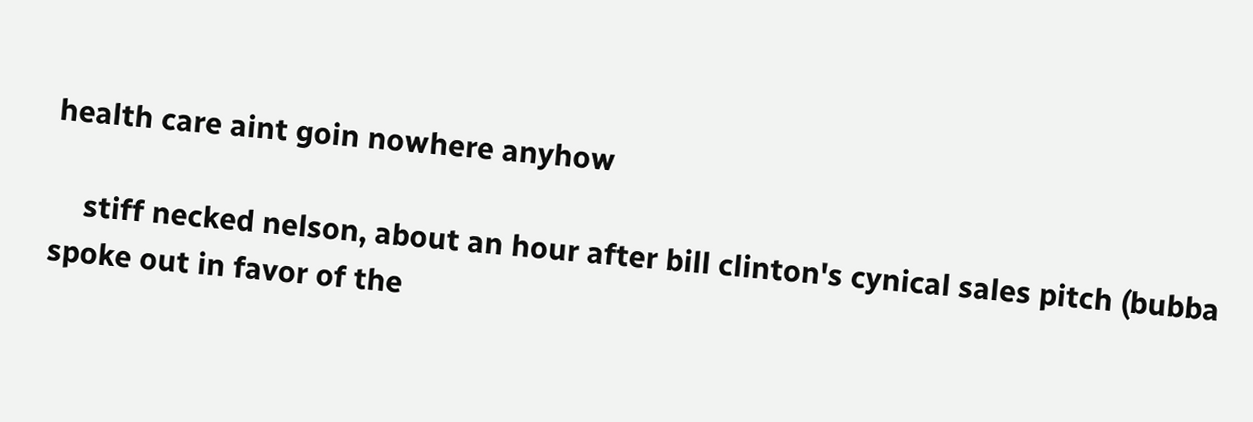health care aint goin nowhere anyhow

    stiff necked nelson, about an hour after bill clinton's cynical sales pitch (bubba spoke out in favor of the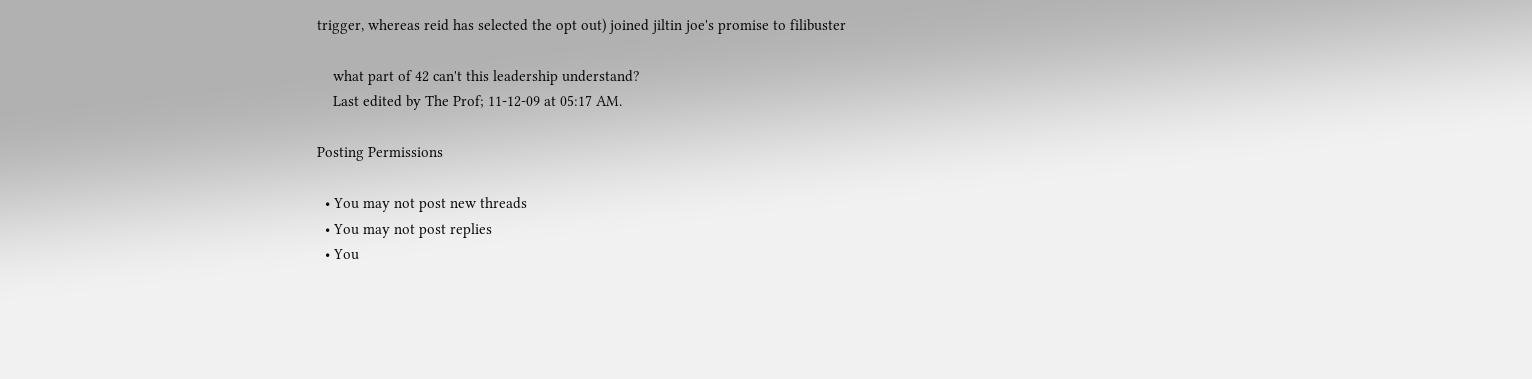trigger, whereas reid has selected the opt out) joined jiltin joe's promise to filibuster

    what part of 42 can't this leadership understand?
    Last edited by The Prof; 11-12-09 at 05:17 AM.

Posting Permissions

  • You may not post new threads
  • You may not post replies
  • You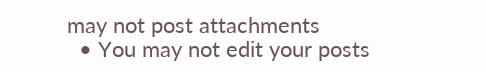may not post attachments
  • You may not edit your posts